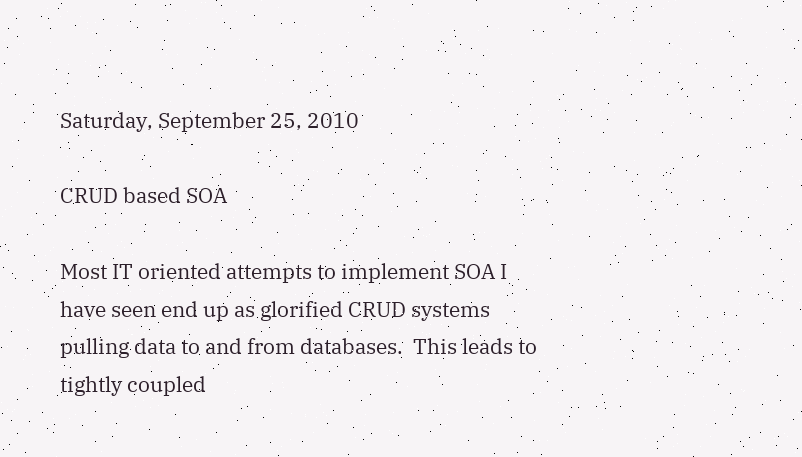Saturday, September 25, 2010

CRUD based SOA

Most IT oriented attempts to implement SOA I have seen end up as glorified CRUD systems pulling data to and from databases.  This leads to tightly coupled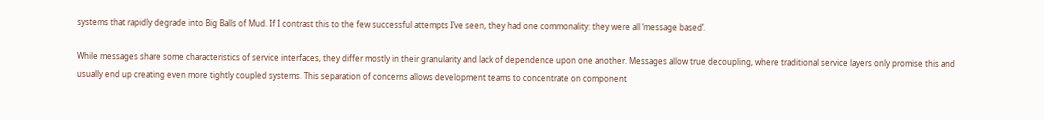systems that rapidly degrade into Big Balls of Mud. If I contrast this to the few successful attempts I’ve seen, they had one commonality: they were all ‘message based’.

While messages share some characteristics of service interfaces, they differ mostly in their granularity and lack of dependence upon one another. Messages allow true decoupling, where traditional service layers only promise this and usually end up creating even more tightly coupled systems. This separation of concerns allows development teams to concentrate on component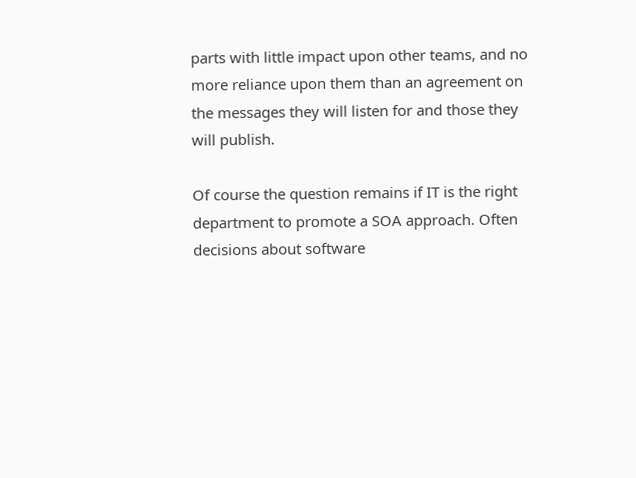parts with little impact upon other teams, and no more reliance upon them than an agreement on the messages they will listen for and those they will publish.

Of course the question remains if IT is the right department to promote a SOA approach. Often decisions about software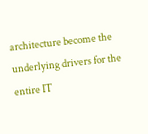architecture become the underlying drivers for the entire IT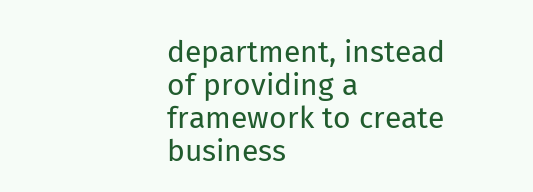department, instead of providing a framework to create business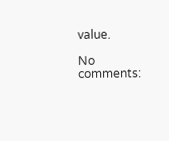value.

No comments: